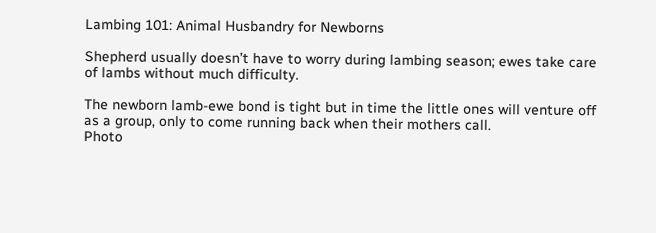Lambing 101: Animal Husbandry for Newborns

Shepherd usually doesn’t have to worry during lambing season; ewes take care of lambs without much difficulty.

The newborn lamb-ewe bond is tight but in time the little ones will venture off as a group, only to come running back when their mothers call.
Photo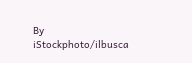By iStockphoto/ilbusca